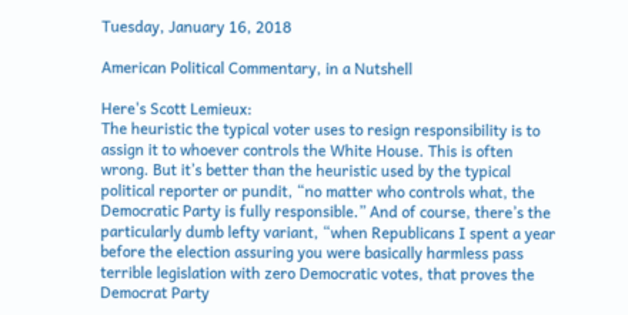Tuesday, January 16, 2018

American Political Commentary, in a Nutshell

Here's Scott Lemieux:
The heuristic the typical voter uses to resign responsibility is to assign it to whoever controls the White House. This is often wrong. But it’s better than the heuristic used by the typical political reporter or pundit, “no matter who controls what, the Democratic Party is fully responsible.” And of course, there’s the particularly dumb lefty variant, “when Republicans I spent a year before the election assuring you were basically harmless pass terrible legislation with zero Democratic votes, that proves the Democrat Party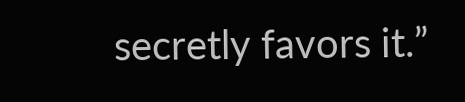secretly favors it.”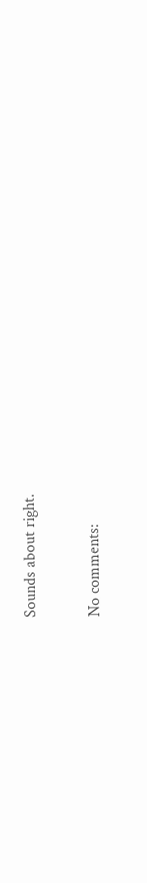Sounds about right.

No comments: